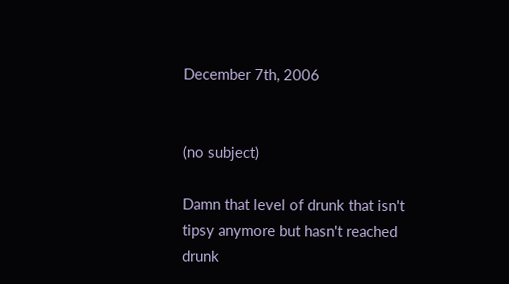December 7th, 2006


(no subject)

Damn that level of drunk that isn't tipsy anymore but hasn't reached drunk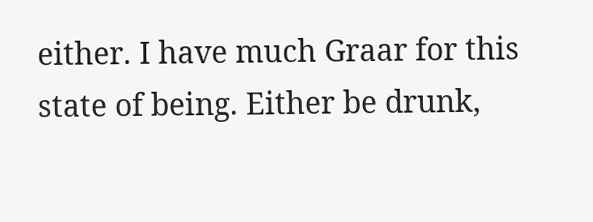either. I have much Graar for this state of being. Either be drunk,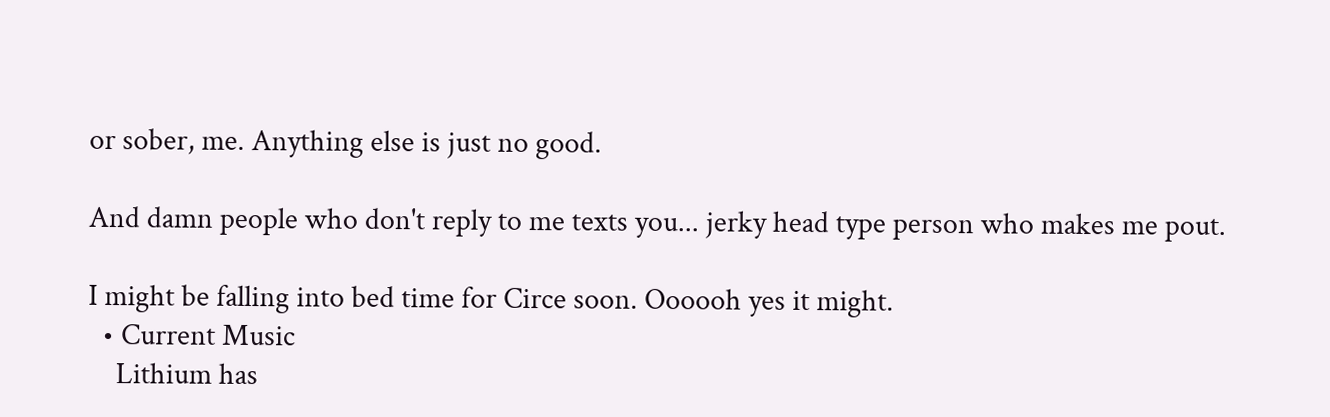or sober, me. Anything else is just no good.

And damn people who don't reply to me texts you... jerky head type person who makes me pout.

I might be falling into bed time for Circe soon. Oooooh yes it might.
  • Current Music
    Lithium has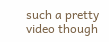such a pretty video though